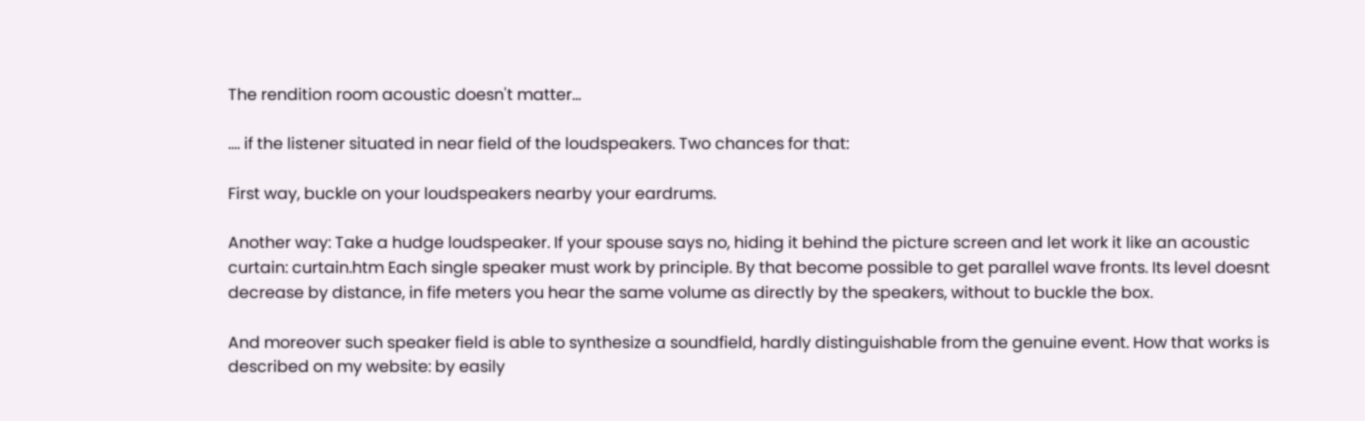The rendition room acoustic doesn't matter...

.... if the listener situated in near field of the loudspeakers. Two chances for that:

First way, buckle on your loudspeakers nearby your eardrums.

Another way: Take a hudge loudspeaker. If your spouse says no, hiding it behind the picture screen and let work it like an acoustic curtain: curtain.htm Each single speaker must work by principle. By that become possible to get parallel wave fronts. Its level doesnt decrease by distance, in fife meters you hear the same volume as directly by the speakers, without to buckle the box.

And moreover such speaker field is able to synthesize a soundfield, hardly distinguishable from the genuine event. How that works is described on my website: by easily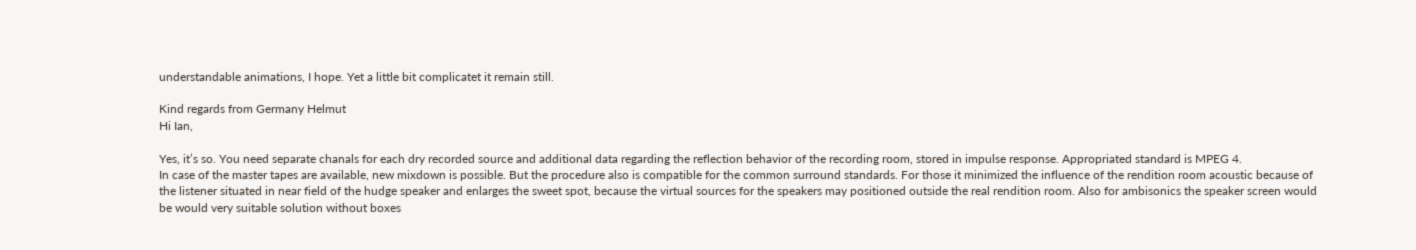understandable animations, I hope. Yet a little bit complicatet it remain still.

Kind regards from Germany Helmut
Hi Ian,

Yes, it’s so. You need separate chanals for each dry recorded source and additional data regarding the reflection behavior of the recording room, stored in impulse response. Appropriated standard is MPEG 4.
In case of the master tapes are available, new mixdown is possible. But the procedure also is compatible for the common surround standards. For those it minimized the influence of the rendition room acoustic because of the listener situated in near field of the hudge speaker and enlarges the sweet spot, because the virtual sources for the speakers may positioned outside the real rendition room. Also for ambisonics the speaker screen would be would very suitable solution without boxes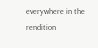everywhere in the rendition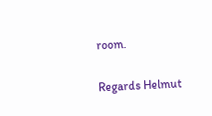room.

Regards Helmut